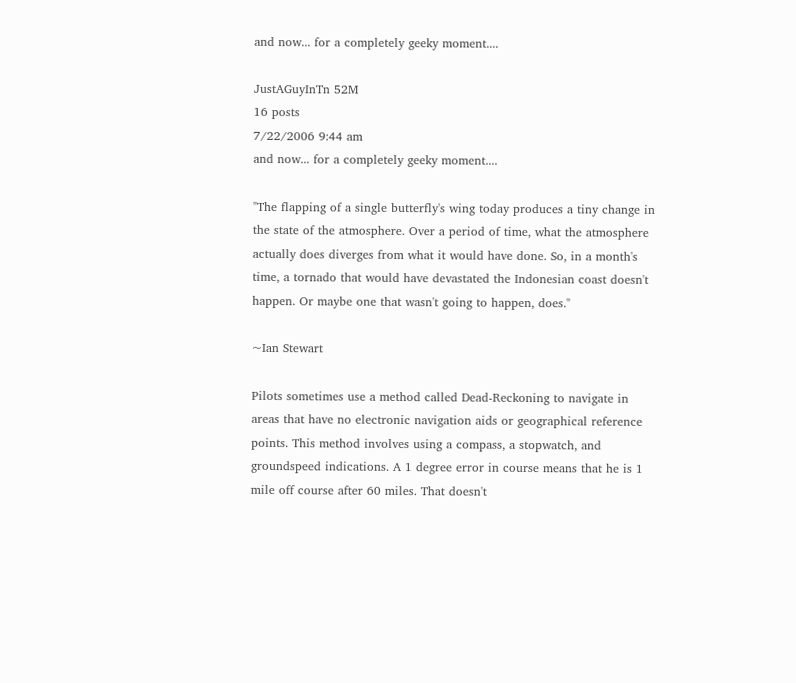and now... for a completely geeky moment....

JustAGuyInTn 52M
16 posts
7/22/2006 9:44 am
and now... for a completely geeky moment....

"The flapping of a single butterfly's wing today produces a tiny change in the state of the atmosphere. Over a period of time, what the atmosphere actually does diverges from what it would have done. So, in a month's time, a tornado that would have devastated the Indonesian coast doesn't happen. Or maybe one that wasn't going to happen, does."

~Ian Stewart

Pilots sometimes use a method called Dead-Reckoning to navigate in areas that have no electronic navigation aids or geographical reference points. This method involves using a compass, a stopwatch, and groundspeed indications. A 1 degree error in course means that he is 1 mile off course after 60 miles. That doesn't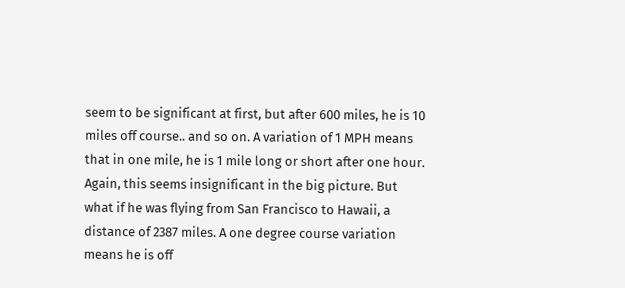seem to be significant at first, but after 600 miles, he is 10 miles off course.. and so on. A variation of 1 MPH means that in one mile, he is 1 mile long or short after one hour. Again, this seems insignificant in the big picture. But what if he was flying from San Francisco to Hawaii, a distance of 2387 miles. A one degree course variation means he is off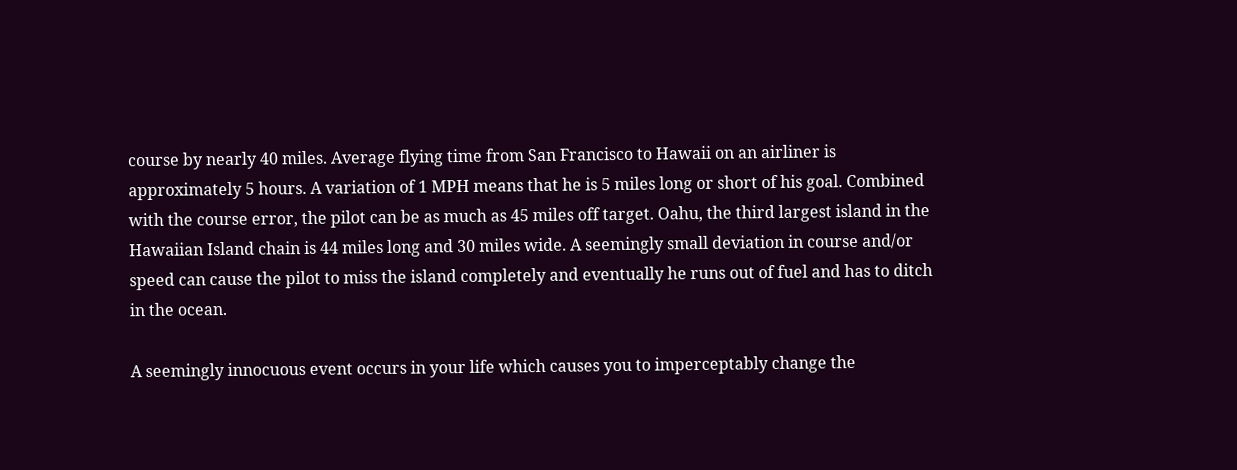course by nearly 40 miles. Average flying time from San Francisco to Hawaii on an airliner is approximately 5 hours. A variation of 1 MPH means that he is 5 miles long or short of his goal. Combined with the course error, the pilot can be as much as 45 miles off target. Oahu, the third largest island in the Hawaiian Island chain is 44 miles long and 30 miles wide. A seemingly small deviation in course and/or speed can cause the pilot to miss the island completely and eventually he runs out of fuel and has to ditch in the ocean.

A seemingly innocuous event occurs in your life which causes you to imperceptably change the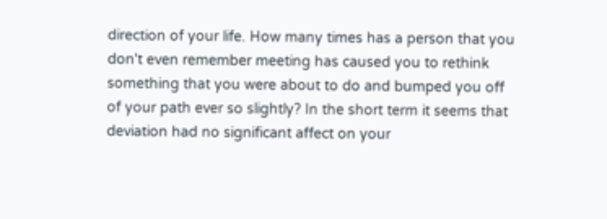direction of your life. How many times has a person that you don't even remember meeting has caused you to rethink something that you were about to do and bumped you off of your path ever so slightly? In the short term it seems that deviation had no significant affect on your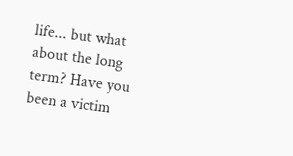life... but what about the long term? Have you been a victim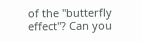of the "butterfly effect"? Can you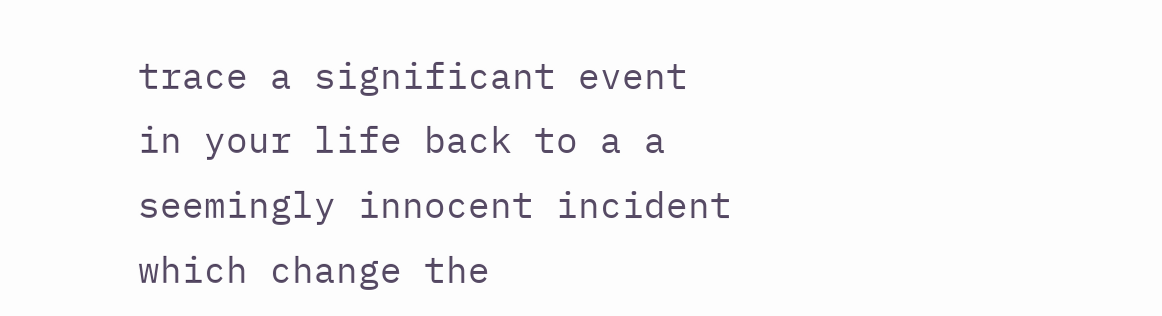trace a significant event in your life back to a a seemingly innocent incident which change the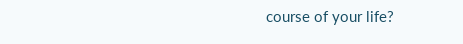course of your life?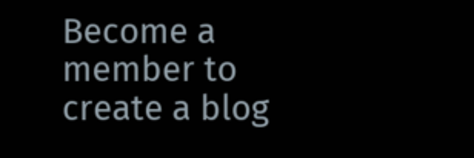Become a member to create a blog